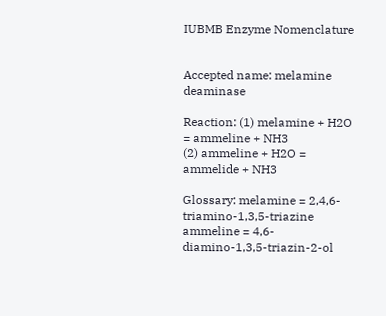IUBMB Enzyme Nomenclature


Accepted name: melamine deaminase

Reaction: (1) melamine + H2O = ammeline + NH3
(2) ammeline + H2O = ammelide + NH3

Glossary: melamine = 2,4,6-triamino-1,3,5-triazine
ammeline = 4,6-diamino-1,3,5-triazin-2-ol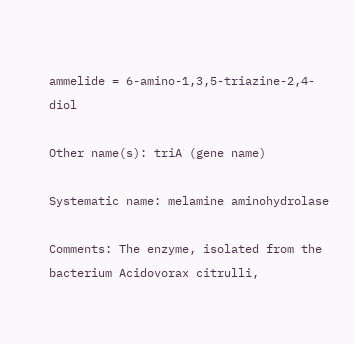ammelide = 6-amino-1,3,5-triazine-2,4-diol

Other name(s): triA (gene name)

Systematic name: melamine aminohydrolase

Comments: The enzyme, isolated from the bacterium Acidovorax citrulli,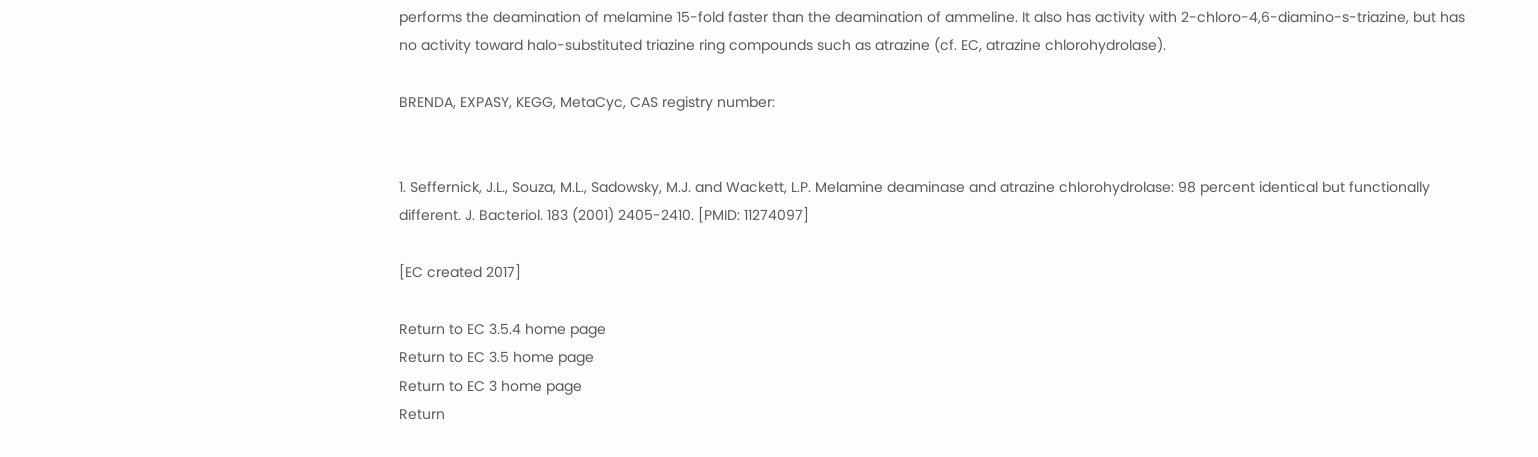performs the deamination of melamine 15-fold faster than the deamination of ammeline. It also has activity with 2-chloro-4,6-diamino-s-triazine, but has no activity toward halo-substituted triazine ring compounds such as atrazine (cf. EC, atrazine chlorohydrolase).

BRENDA, EXPASY, KEGG, MetaCyc, CAS registry number:


1. Seffernick, J.L., Souza, M.L., Sadowsky, M.J. and Wackett, L.P. Melamine deaminase and atrazine chlorohydrolase: 98 percent identical but functionally different. J. Bacteriol. 183 (2001) 2405-2410. [PMID: 11274097]

[EC created 2017]

Return to EC 3.5.4 home page
Return to EC 3.5 home page
Return to EC 3 home page
Return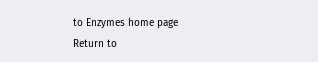to Enzymes home page
Return to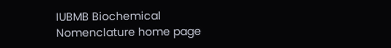IUBMB Biochemical Nomenclature home page